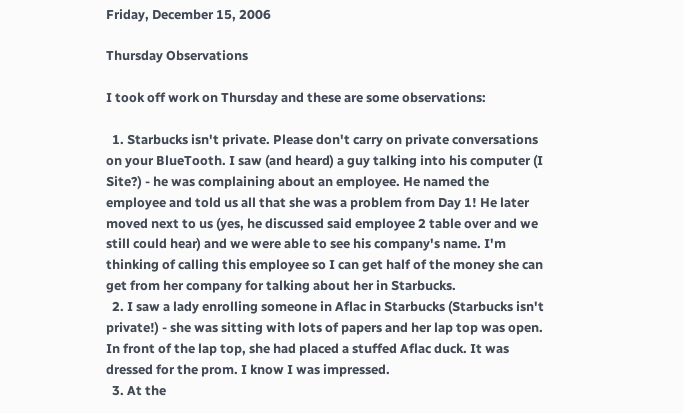Friday, December 15, 2006

Thursday Observations

I took off work on Thursday and these are some observations:

  1. Starbucks isn't private. Please don't carry on private conversations on your BlueTooth. I saw (and heard) a guy talking into his computer (I Site?) - he was complaining about an employee. He named the employee and told us all that she was a problem from Day 1! He later moved next to us (yes, he discussed said employee 2 table over and we still could hear) and we were able to see his company's name. I'm thinking of calling this employee so I can get half of the money she can get from her company for talking about her in Starbucks.
  2. I saw a lady enrolling someone in Aflac in Starbucks (Starbucks isn't private!) - she was sitting with lots of papers and her lap top was open. In front of the lap top, she had placed a stuffed Aflac duck. It was dressed for the prom. I know I was impressed.
  3. At the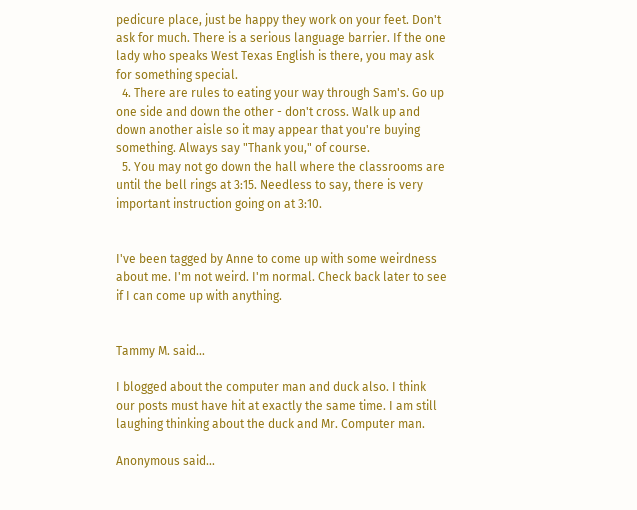pedicure place, just be happy they work on your feet. Don't ask for much. There is a serious language barrier. If the one lady who speaks West Texas English is there, you may ask for something special.
  4. There are rules to eating your way through Sam's. Go up one side and down the other - don't cross. Walk up and down another aisle so it may appear that you're buying something. Always say "Thank you," of course.
  5. You may not go down the hall where the classrooms are until the bell rings at 3:15. Needless to say, there is very important instruction going on at 3:10.


I've been tagged by Anne to come up with some weirdness about me. I'm not weird. I'm normal. Check back later to see if I can come up with anything.


Tammy M. said...

I blogged about the computer man and duck also. I think our posts must have hit at exactly the same time. I am still laughing thinking about the duck and Mr. Computer man.

Anonymous said...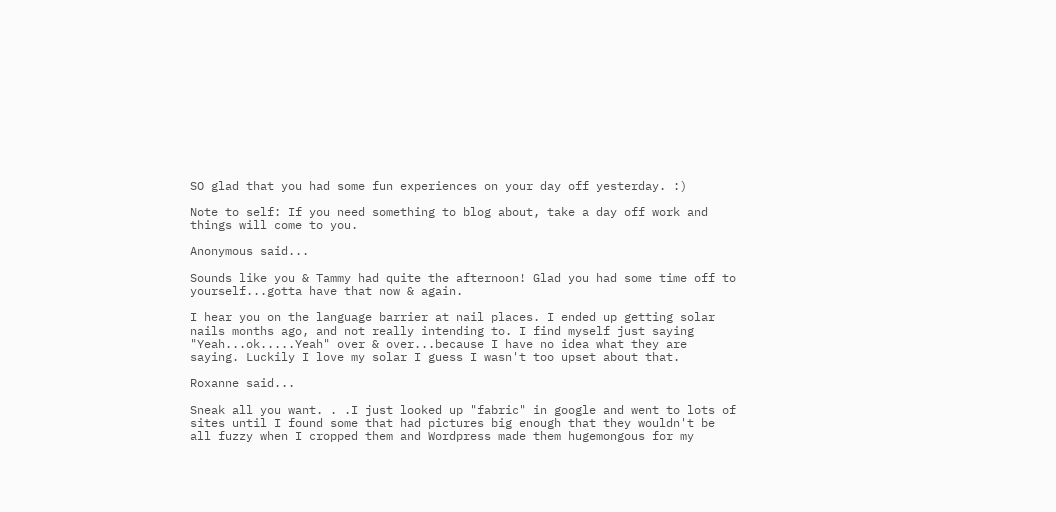SO glad that you had some fun experiences on your day off yesterday. :)

Note to self: If you need something to blog about, take a day off work and things will come to you.

Anonymous said...

Sounds like you & Tammy had quite the afternoon! Glad you had some time off to yourself...gotta have that now & again.

I hear you on the language barrier at nail places. I ended up getting solar nails months ago, and not really intending to. I find myself just saying "Yeah...ok.....Yeah" over & over...because I have no idea what they are saying. Luckily I love my solar I guess I wasn't too upset about that.

Roxanne said...

Sneak all you want. . .I just looked up "fabric" in google and went to lots of sites until I found some that had pictures big enough that they wouldn't be all fuzzy when I cropped them and Wordpress made them hugemongous for my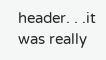header. . .it was really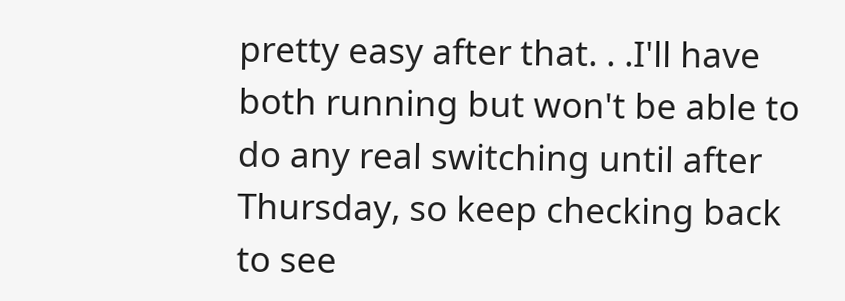pretty easy after that. . .I'll have both running but won't be able to do any real switching until after Thursday, so keep checking back to see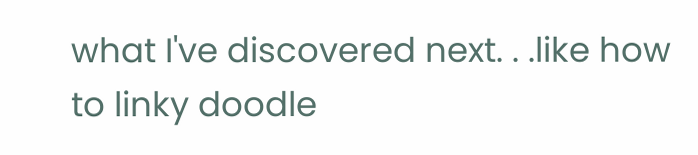what I've discovered next. . .like how to linky doodle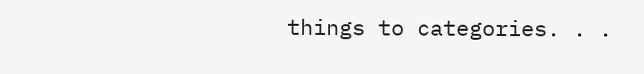things to categories. . .